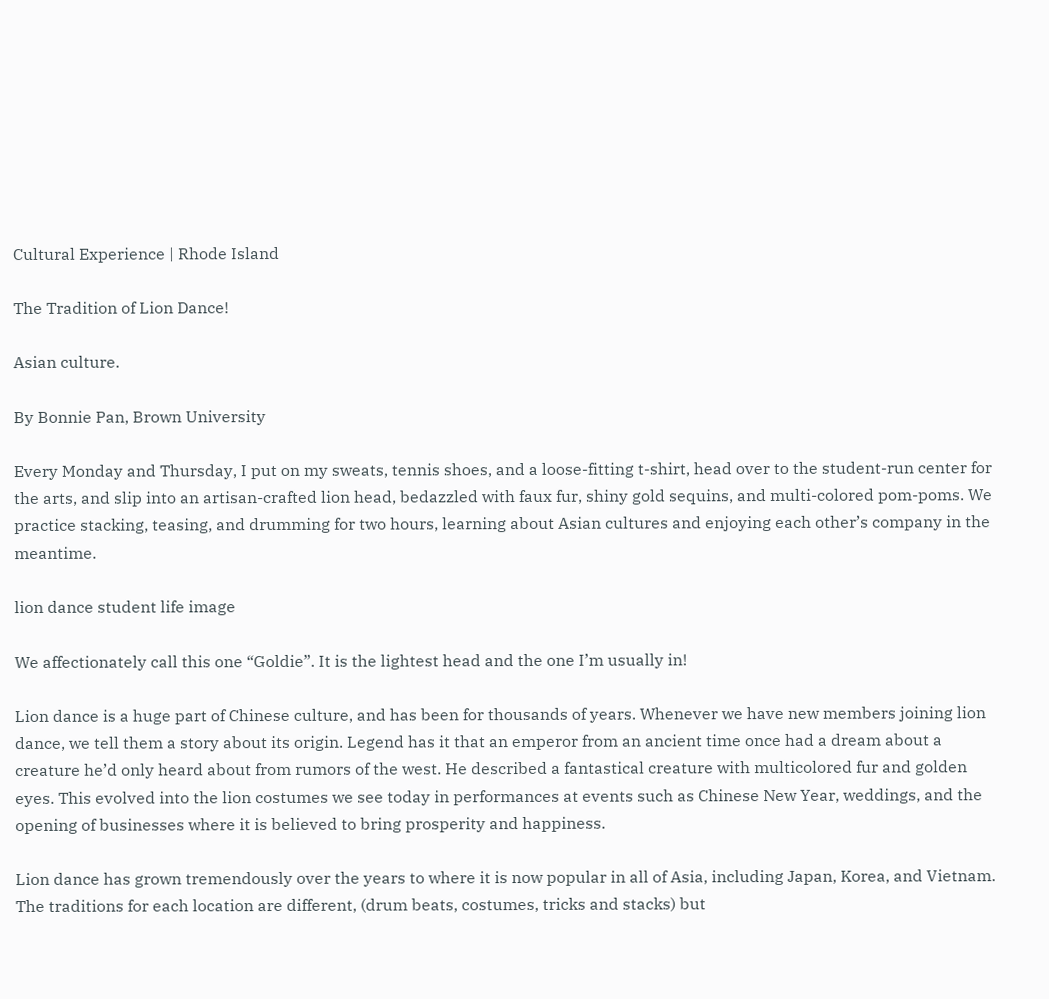Cultural Experience | Rhode Island

The Tradition of Lion Dance!

Asian culture.

By Bonnie Pan, Brown University

Every Monday and Thursday, I put on my sweats, tennis shoes, and a loose-fitting t-shirt, head over to the student-run center for the arts, and slip into an artisan-crafted lion head, bedazzled with faux fur, shiny gold sequins, and multi-colored pom-poms. We practice stacking, teasing, and drumming for two hours, learning about Asian cultures and enjoying each other’s company in the meantime.

lion dance student life image

We affectionately call this one “Goldie”. It is the lightest head and the one I’m usually in!

Lion dance is a huge part of Chinese culture, and has been for thousands of years. Whenever we have new members joining lion dance, we tell them a story about its origin. Legend has it that an emperor from an ancient time once had a dream about a creature he’d only heard about from rumors of the west. He described a fantastical creature with multicolored fur and golden eyes. This evolved into the lion costumes we see today in performances at events such as Chinese New Year, weddings, and the opening of businesses where it is believed to bring prosperity and happiness.

Lion dance has grown tremendously over the years to where it is now popular in all of Asia, including Japan, Korea, and Vietnam. The traditions for each location are different, (drum beats, costumes, tricks and stacks) but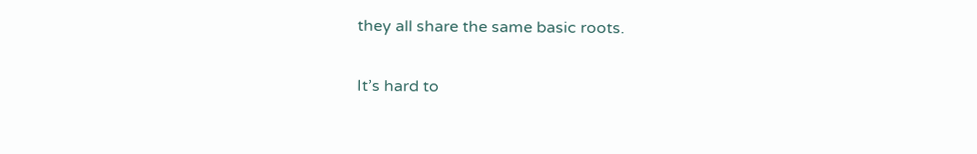they all share the same basic roots.

It’s hard to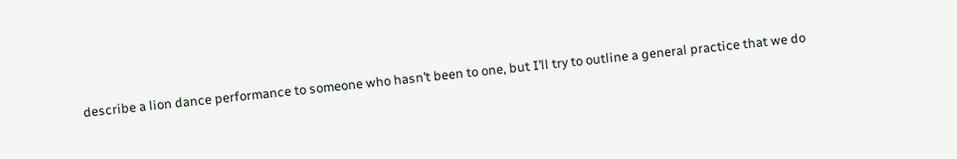describe a lion dance performance to someone who hasn’t been to one, but I’ll try to outline a general practice that we do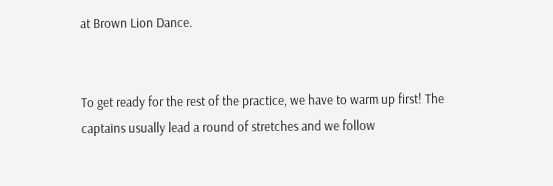at Brown Lion Dance.


To get ready for the rest of the practice, we have to warm up first! The captains usually lead a round of stretches and we follow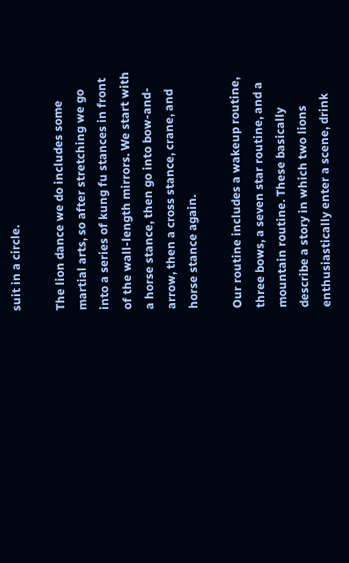suit in a circle.

The lion dance we do includes some martial arts, so after stretching we go into a series of kung fu stances in front of the wall-length mirrors. We start with a horse stance, then go into bow-and-arrow, then a cross stance, crane, and horse stance again.

Our routine includes a wakeup routine, three bows, a seven star routine, and a mountain routine. These basically describe a story in which two lions enthusiastically enter a scene, drink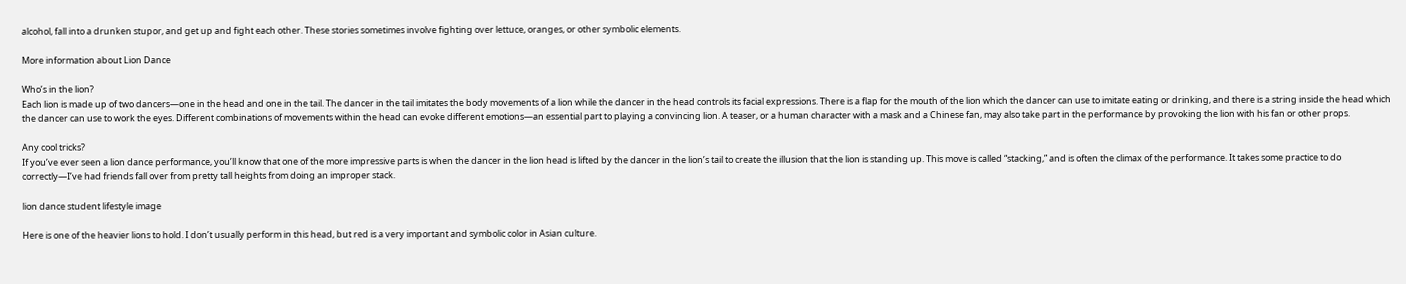alcohol, fall into a drunken stupor, and get up and fight each other. These stories sometimes involve fighting over lettuce, oranges, or other symbolic elements.

More information about Lion Dance

Who’s in the lion?
Each lion is made up of two dancers—one in the head and one in the tail. The dancer in the tail imitates the body movements of a lion while the dancer in the head controls its facial expressions. There is a flap for the mouth of the lion which the dancer can use to imitate eating or drinking, and there is a string inside the head which the dancer can use to work the eyes. Different combinations of movements within the head can evoke different emotions—an essential part to playing a convincing lion. A teaser, or a human character with a mask and a Chinese fan, may also take part in the performance by provoking the lion with his fan or other props.

Any cool tricks?
If you’ve ever seen a lion dance performance, you’ll know that one of the more impressive parts is when the dancer in the lion head is lifted by the dancer in the lion’s tail to create the illusion that the lion is standing up. This move is called “stacking,” and is often the climax of the performance. It takes some practice to do correctly—I’ve had friends fall over from pretty tall heights from doing an improper stack.

lion dance student lifestyle image

Here is one of the heavier lions to hold. I don’t usually perform in this head, but red is a very important and symbolic color in Asian culture.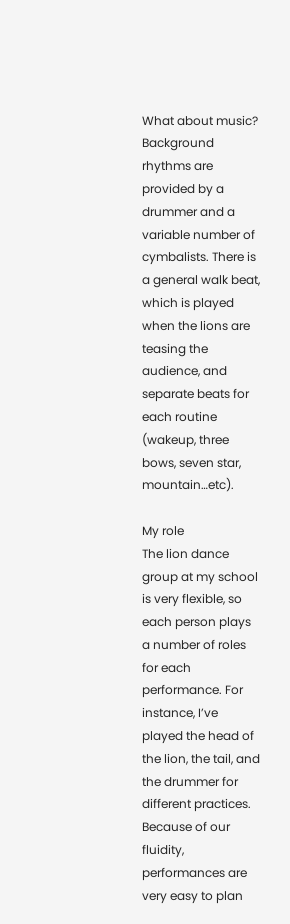What about music?
Background rhythms are provided by a drummer and a variable number of cymbalists. There is a general walk beat, which is played when the lions are teasing the audience, and separate beats for each routine (wakeup, three bows, seven star, mountain…etc).

My role
The lion dance group at my school is very flexible, so each person plays a number of roles for each performance. For instance, I’ve played the head of the lion, the tail, and the drummer for different practices. Because of our fluidity, performances are very easy to plan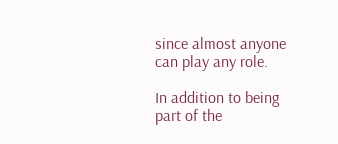since almost anyone can play any role.

In addition to being part of the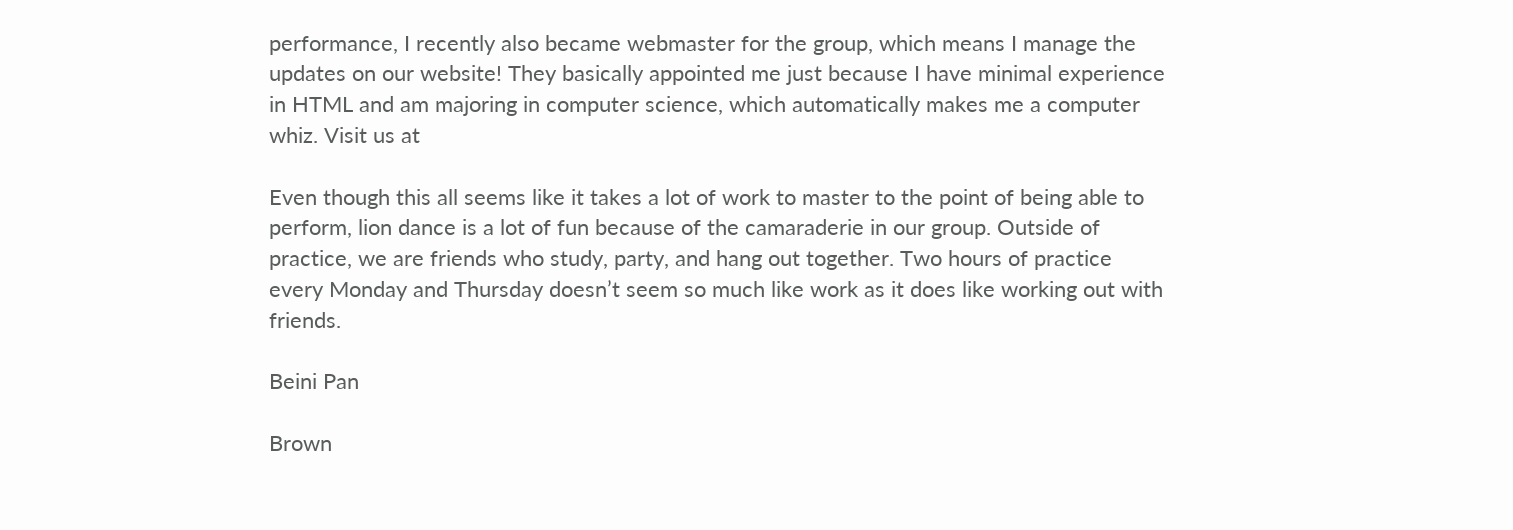performance, I recently also became webmaster for the group, which means I manage the updates on our website! They basically appointed me just because I have minimal experience in HTML and am majoring in computer science, which automatically makes me a computer whiz. Visit us at

Even though this all seems like it takes a lot of work to master to the point of being able to perform, lion dance is a lot of fun because of the camaraderie in our group. Outside of practice, we are friends who study, party, and hang out together. Two hours of practice every Monday and Thursday doesn’t seem so much like work as it does like working out with friends.

Beini Pan

Brown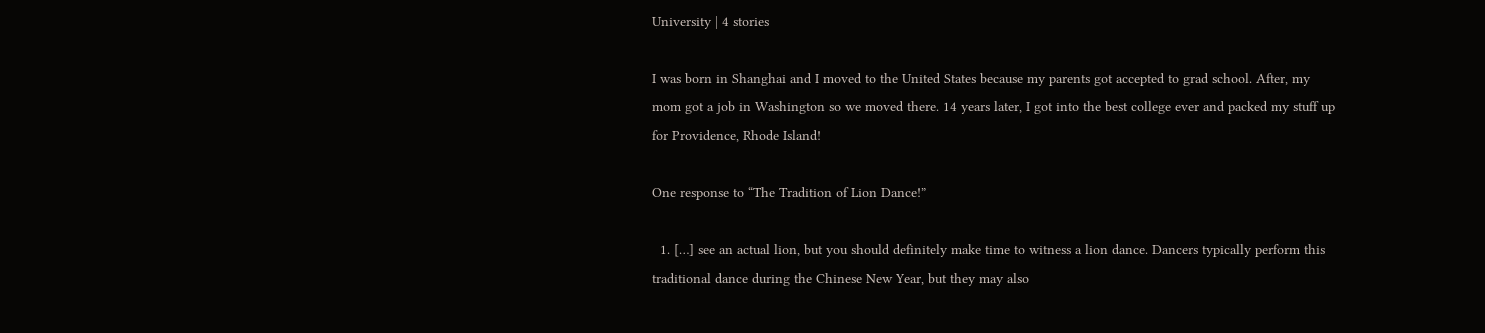University | 4 stories

I was born in Shanghai and I moved to the United States because my parents got accepted to grad school. After, my mom got a job in Washington so we moved there. 14 years later, I got into the best college ever and packed my stuff up for Providence, Rhode Island!

One response to “The Tradition of Lion Dance!”

  1. […] see an actual lion, but you should definitely make time to witness a lion dance. Dancers typically perform this traditional dance during the Chinese New Year, but they may also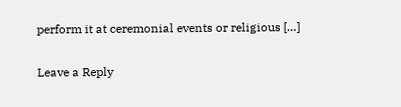perform it at ceremonial events or religious […]

Leave a Reply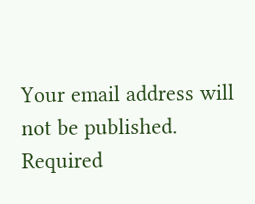Your email address will not be published. Required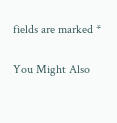fields are marked *

You Might Also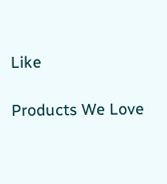Like

Products We Love